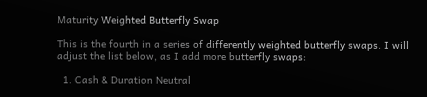Maturity Weighted Butterfly Swap

This is the fourth in a series of differently weighted butterfly swaps. I will adjust the list below, as I add more butterfly swaps:

  1. Cash & Duration Neutral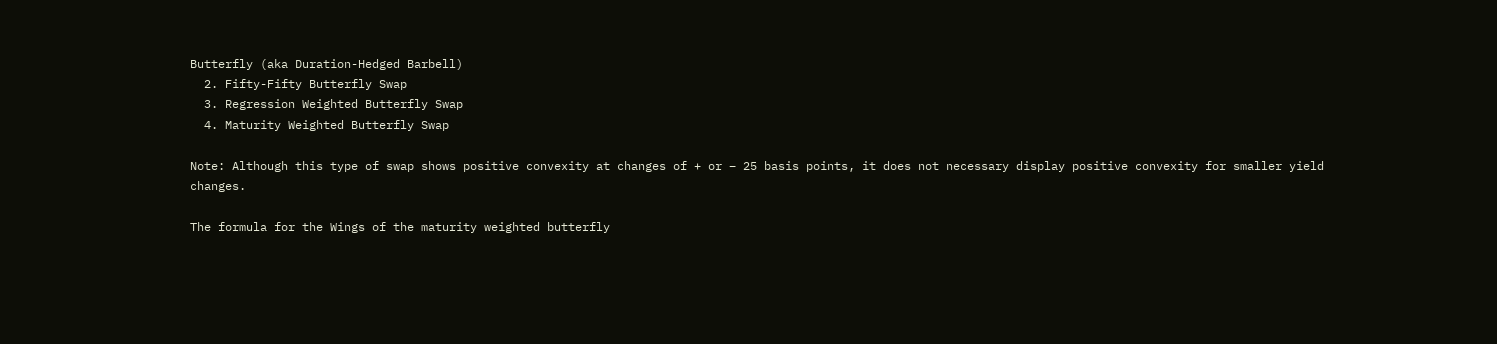Butterfly (aka Duration-Hedged Barbell)
  2. Fifty-Fifty Butterfly Swap
  3. Regression Weighted Butterfly Swap
  4. Maturity Weighted Butterfly Swap

Note: Although this type of swap shows positive convexity at changes of + or – 25 basis points, it does not necessary display positive convexity for smaller yield changes.

The formula for the Wings of the maturity weighted butterfly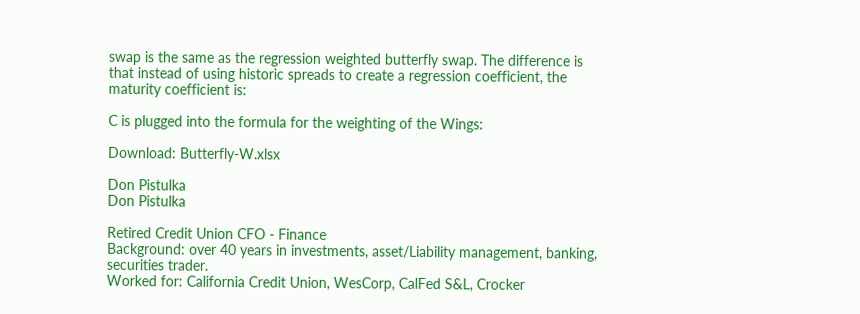swap is the same as the regression weighted butterfly swap. The difference is that instead of using historic spreads to create a regression coefficient, the maturity coefficient is:

C is plugged into the formula for the weighting of the Wings:

Download: Butterfly-W.xlsx

Don Pistulka
Don Pistulka

Retired Credit Union CFO - Finance
Background: over 40 years in investments, asset/Liability management, banking, securities trader.
Worked for: California Credit Union, WesCorp, CalFed S&L, Crocker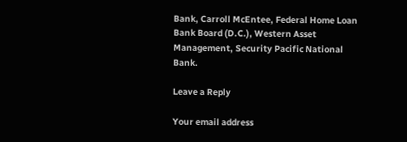Bank, Carroll McEntee, Federal Home Loan Bank Board (D.C.), Western Asset Management, Security Pacific National Bank.

Leave a Reply

Your email address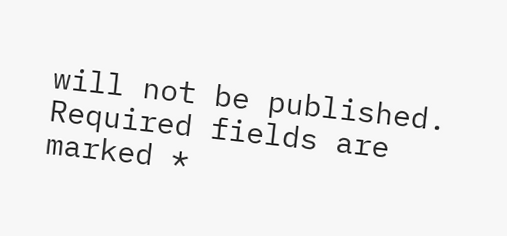will not be published. Required fields are marked *